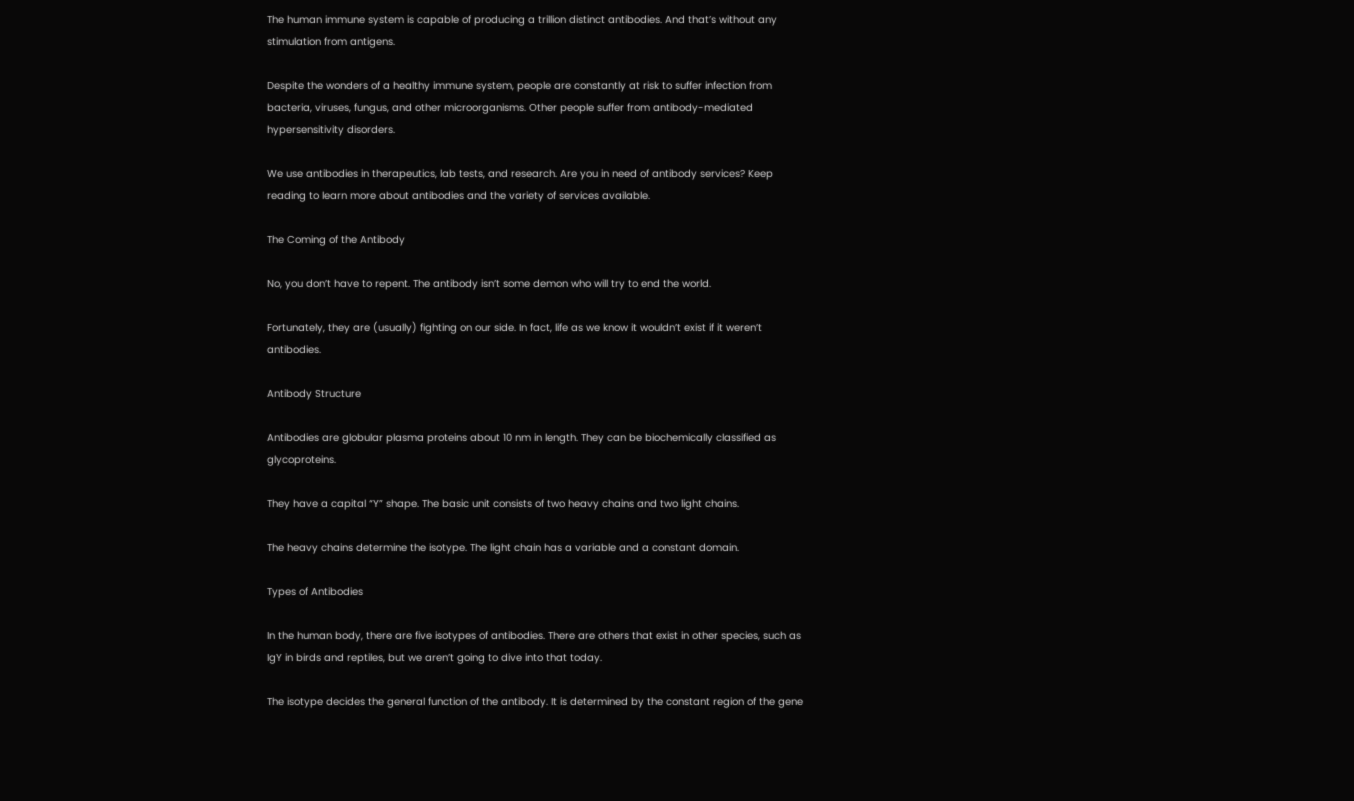The human immune system is capable of producing a trillion distinct antibodies. And that’s without any stimulation from antigens.

Despite the wonders of a healthy immune system, people are constantly at risk to suffer infection from bacteria, viruses, fungus, and other microorganisms. Other people suffer from antibody-mediated hypersensitivity disorders.

We use antibodies in therapeutics, lab tests, and research. Are you in need of antibody services? Keep reading to learn more about antibodies and the variety of services available.

The Coming of the Antibody

No, you don’t have to repent. The antibody isn’t some demon who will try to end the world.

Fortunately, they are (usually) fighting on our side. In fact, life as we know it wouldn’t exist if it weren’t antibodies.

Antibody Structure

Antibodies are globular plasma proteins about 10 nm in length. They can be biochemically classified as glycoproteins.

They have a capital “Y” shape. The basic unit consists of two heavy chains and two light chains.

The heavy chains determine the isotype. The light chain has a variable and a constant domain.

Types of Antibodies

In the human body, there are five isotypes of antibodies. There are others that exist in other species, such as IgY in birds and reptiles, but we aren’t going to dive into that today.

The isotype decides the general function of the antibody. It is determined by the constant region of the gene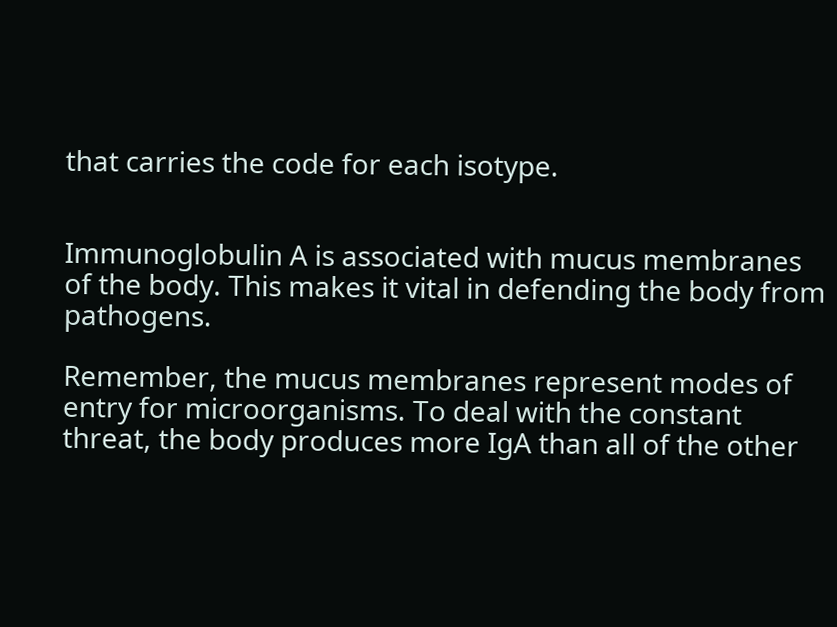that carries the code for each isotype.


Immunoglobulin A is associated with mucus membranes of the body. This makes it vital in defending the body from pathogens.

Remember, the mucus membranes represent modes of entry for microorganisms. To deal with the constant threat, the body produces more IgA than all of the other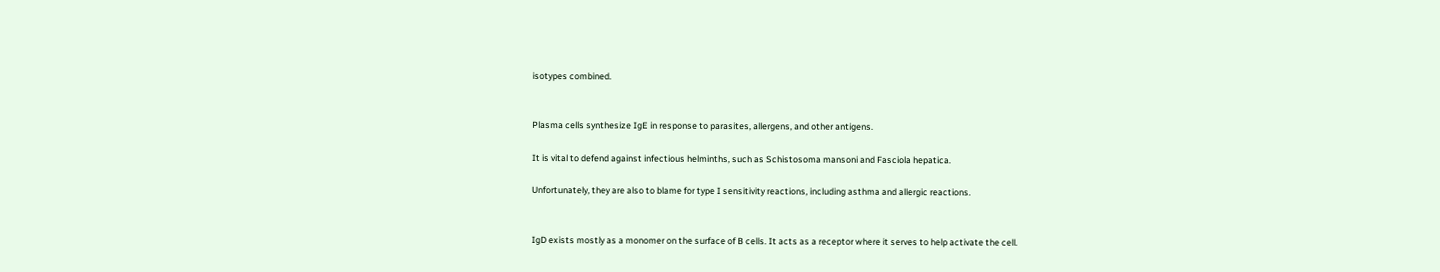isotypes combined.


Plasma cells synthesize IgE in response to parasites, allergens, and other antigens.

It is vital to defend against infectious helminths, such as Schistosoma mansoni and Fasciola hepatica.

Unfortunately, they are also to blame for type I sensitivity reactions, including asthma and allergic reactions.


IgD exists mostly as a monomer on the surface of B cells. It acts as a receptor where it serves to help activate the cell.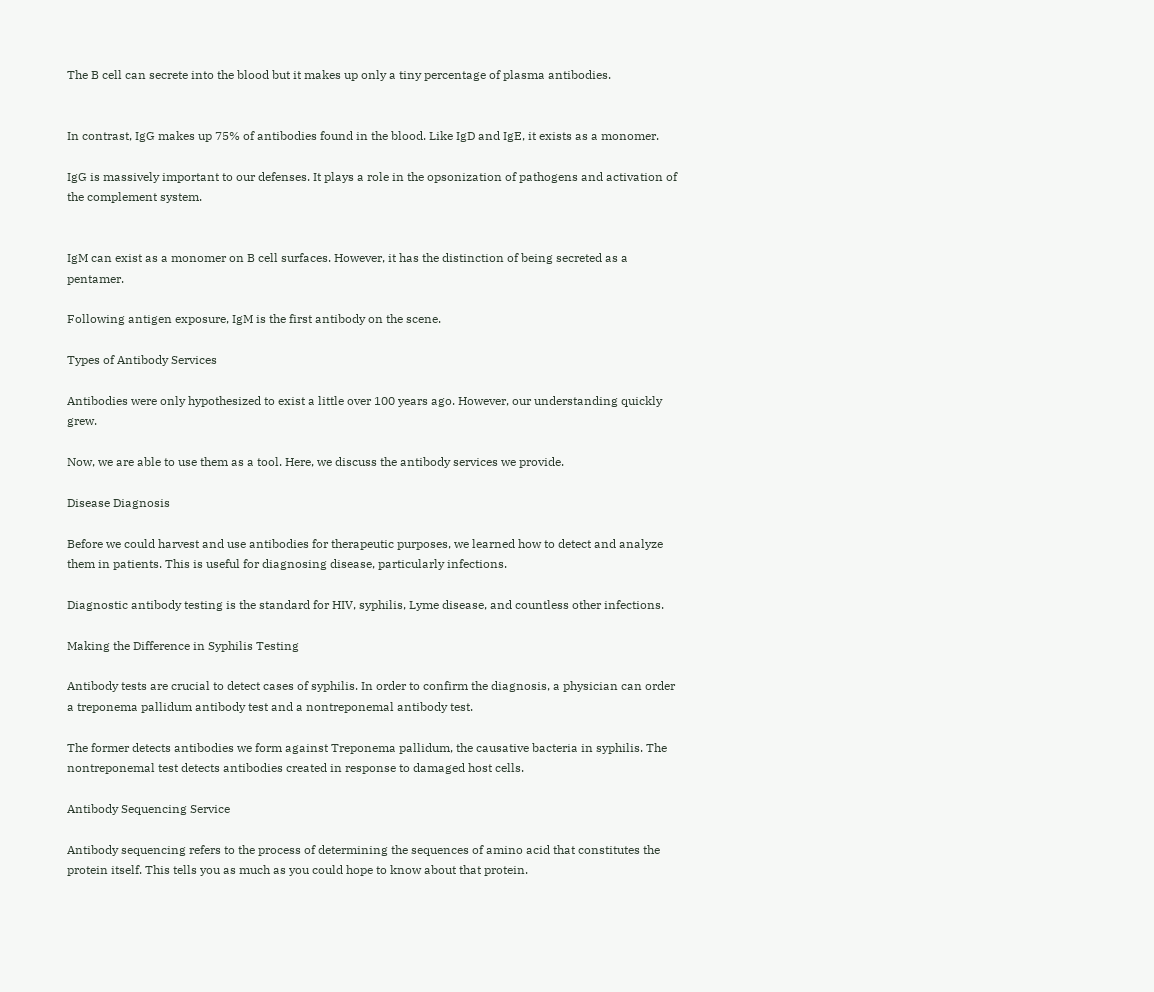The B cell can secrete into the blood but it makes up only a tiny percentage of plasma antibodies.


In contrast, IgG makes up 75% of antibodies found in the blood. Like IgD and IgE, it exists as a monomer.

IgG is massively important to our defenses. It plays a role in the opsonization of pathogens and activation of the complement system.


IgM can exist as a monomer on B cell surfaces. However, it has the distinction of being secreted as a pentamer.

Following antigen exposure, IgM is the first antibody on the scene.

Types of Antibody Services

Antibodies were only hypothesized to exist a little over 100 years ago. However, our understanding quickly grew.

Now, we are able to use them as a tool. Here, we discuss the antibody services we provide.

Disease Diagnosis

Before we could harvest and use antibodies for therapeutic purposes, we learned how to detect and analyze them in patients. This is useful for diagnosing disease, particularly infections.

Diagnostic antibody testing is the standard for HIV, syphilis, Lyme disease, and countless other infections.

Making the Difference in Syphilis Testing

Antibody tests are crucial to detect cases of syphilis. In order to confirm the diagnosis, a physician can order a treponema pallidum antibody test and a nontreponemal antibody test.

The former detects antibodies we form against Treponema pallidum, the causative bacteria in syphilis. The nontreponemal test detects antibodies created in response to damaged host cells.

Antibody Sequencing Service

Antibody sequencing refers to the process of determining the sequences of amino acid that constitutes the protein itself. This tells you as much as you could hope to know about that protein.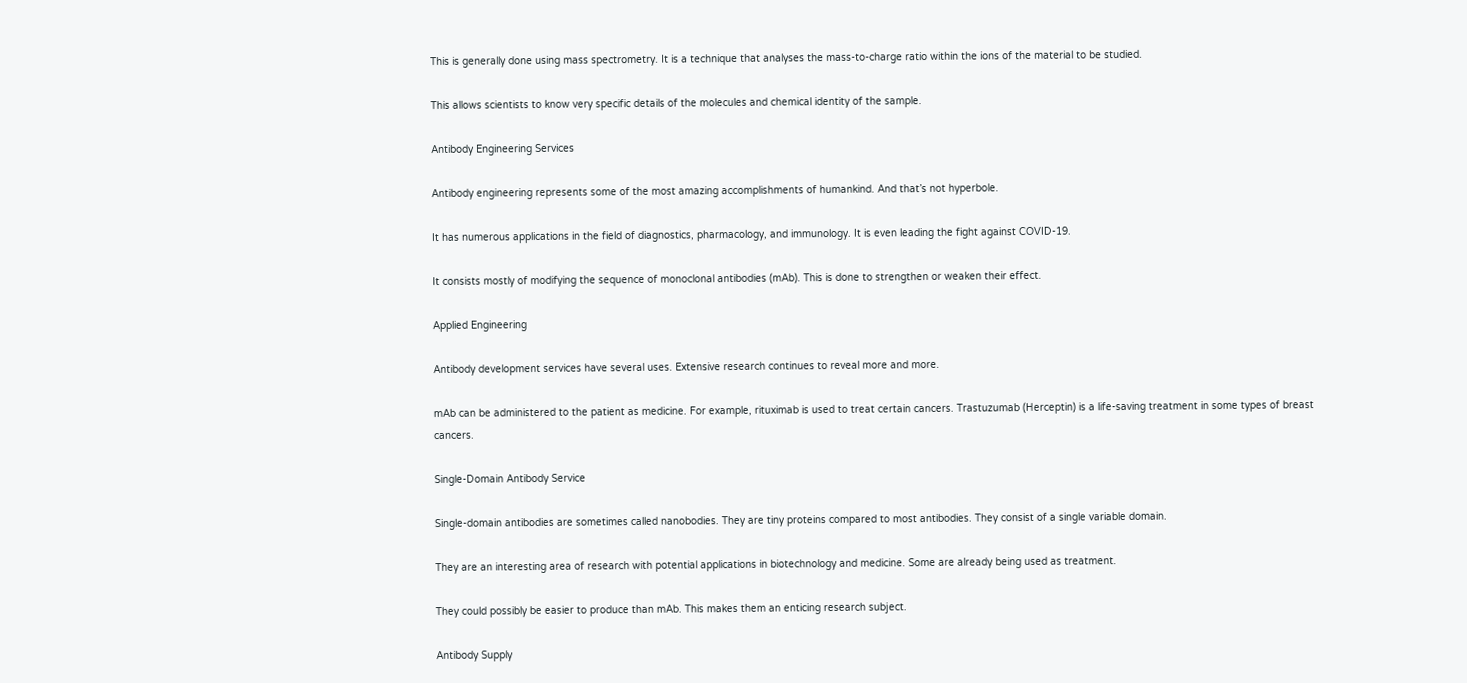This is generally done using mass spectrometry. It is a technique that analyses the mass-to-charge ratio within the ions of the material to be studied.

This allows scientists to know very specific details of the molecules and chemical identity of the sample.

Antibody Engineering Services

Antibody engineering represents some of the most amazing accomplishments of humankind. And that’s not hyperbole.

It has numerous applications in the field of diagnostics, pharmacology, and immunology. It is even leading the fight against COVID-19.

It consists mostly of modifying the sequence of monoclonal antibodies (mAb). This is done to strengthen or weaken their effect.

Applied Engineering

Antibody development services have several uses. Extensive research continues to reveal more and more.

mAb can be administered to the patient as medicine. For example, rituximab is used to treat certain cancers. Trastuzumab (Herceptin) is a life-saving treatment in some types of breast cancers.

Single-Domain Antibody Service

Single-domain antibodies are sometimes called nanobodies. They are tiny proteins compared to most antibodies. They consist of a single variable domain.

They are an interesting area of research with potential applications in biotechnology and medicine. Some are already being used as treatment.

They could possibly be easier to produce than mAb. This makes them an enticing research subject.

Antibody Supply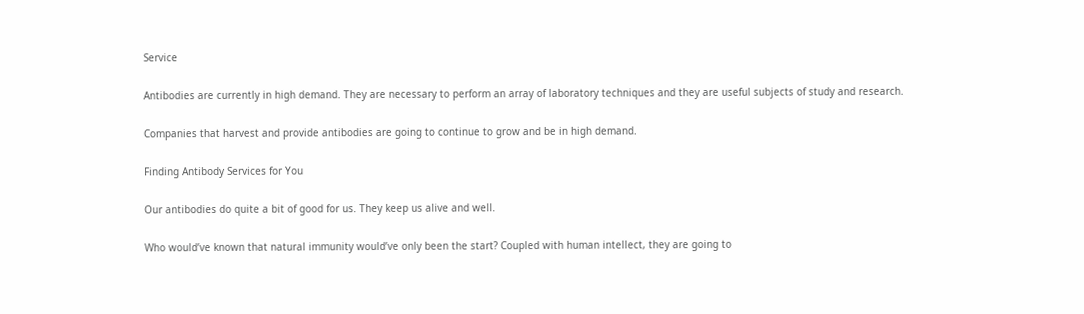Service

Antibodies are currently in high demand. They are necessary to perform an array of laboratory techniques and they are useful subjects of study and research.

Companies that harvest and provide antibodies are going to continue to grow and be in high demand.

Finding Antibody Services for You

Our antibodies do quite a bit of good for us. They keep us alive and well.

Who would’ve known that natural immunity would’ve only been the start? Coupled with human intellect, they are going to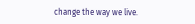change the way we live.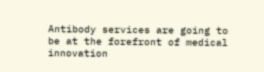Antibody services are going to be at the forefront of medical innovation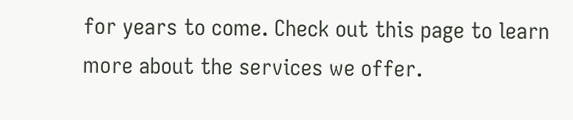for years to come. Check out this page to learn more about the services we offer.